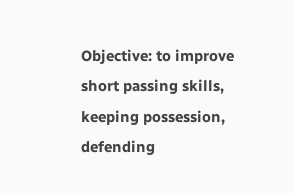Objective: to improve short passing skills, keeping possession, defending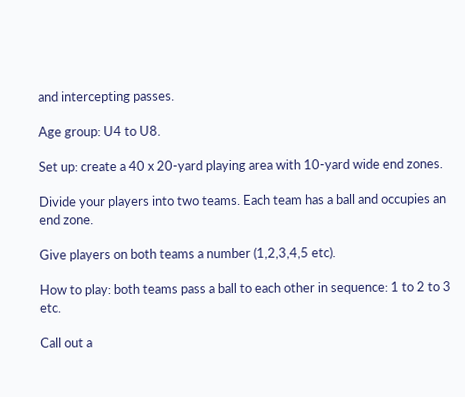and intercepting passes.

Age group: U4 to U8.

Set up: create a 40 x 20-yard playing area with 10-yard wide end zones.

Divide your players into two teams. Each team has a ball and occupies an end zone.

Give players on both teams a number (1,2,3,4,5 etc).

How to play: both teams pass a ball to each other in sequence: 1 to 2 to 3 etc.

Call out a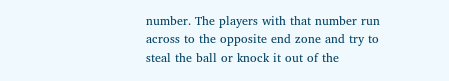number. The players with that number run across to the opposite end zone and try to steal the ball or knock it out of the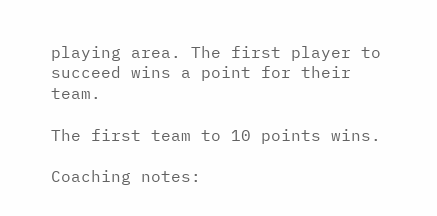playing area. The first player to succeed wins a point for their team.

The first team to 10 points wins.

Coaching notes: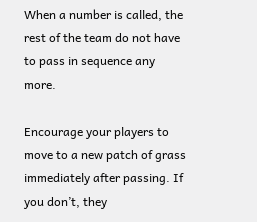When a number is called, the rest of the team do not have to pass in sequence any more.

Encourage your players to move to a new patch of grass immediately after passing. If you don’t, they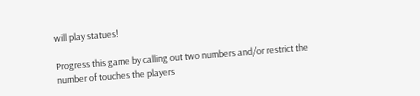will play statues!

Progress this game by calling out two numbers and/or restrict the number of touches the players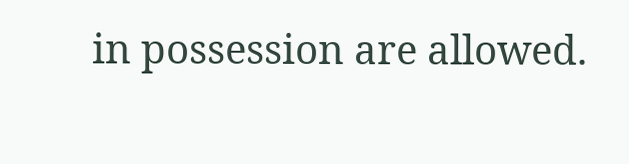in possession are allowed.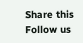Share this
Follow us